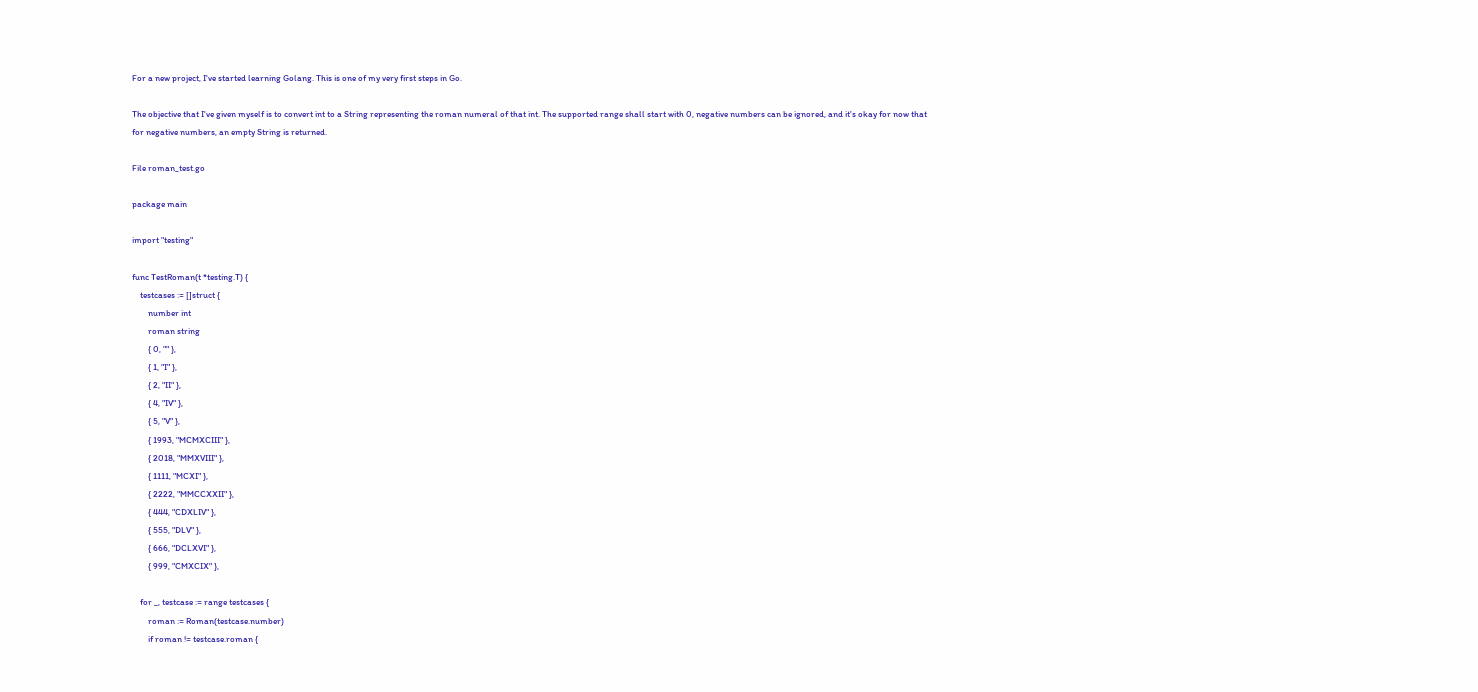For a new project, I've started learning Golang. This is one of my very first steps in Go.

The objective that I've given myself is to convert int to a String representing the roman numeral of that int. The supported range shall start with 0, negative numbers can be ignored, and it's okay for now that for negative numbers, an empty String is returned.

File roman_test.go

package main

import "testing"

func TestRoman(t *testing.T) {
    testcases := []struct {
        number int
        roman string
        { 0, "" },
        { 1, "I" },
        { 2, "II" },
        { 4, "IV" },
        { 5, "V" },
        { 1993, "MCMXCIII" },
        { 2018, "MMXVIII" },
        { 1111, "MCXI" },
        { 2222, "MMCCXXII" },
        { 444, "CDXLIV" },
        { 555, "DLV" },
        { 666, "DCLXVI" },
        { 999, "CMXCIX" },

    for _, testcase := range testcases {
        roman := Roman(testcase.number)
        if roman != testcase.roman {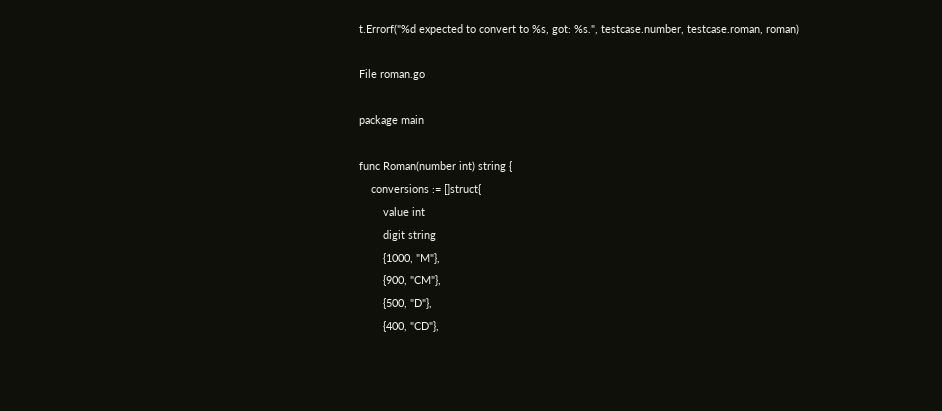t.Errorf("%d expected to convert to %s, got: %s.", testcase.number, testcase.roman, roman)

File roman.go

package main

func Roman(number int) string {
    conversions := []struct{
        value int
        digit string
        {1000, "M"},
        {900, "CM"},
        {500, "D"},
        {400, "CD"},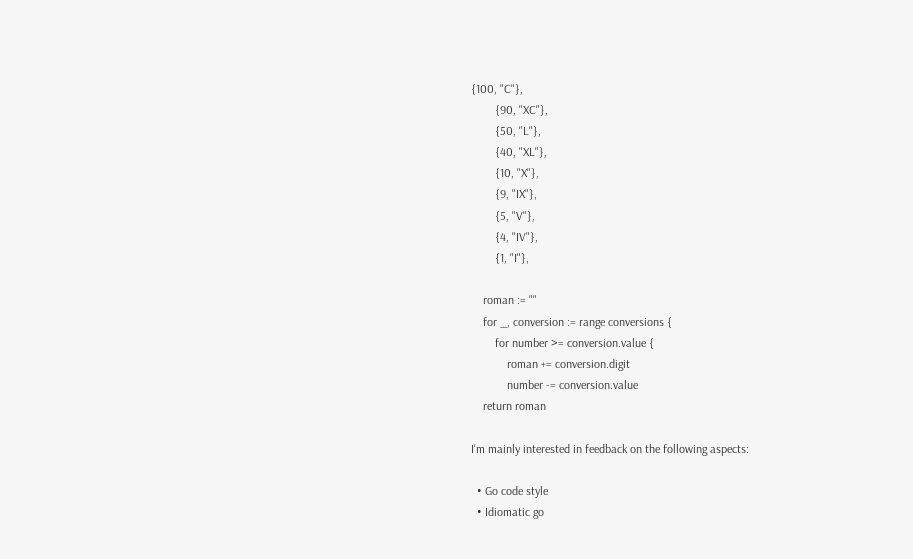{100, "C"},
        {90, "XC"},
        {50, "L"},
        {40, "XL"},
        {10, "X"},
        {9, "IX"},
        {5, "V"},
        {4, "IV"},
        {1, "I"},

    roman := ""
    for _, conversion := range conversions {
        for number >= conversion.value {
            roman += conversion.digit
            number -= conversion.value
    return roman

I'm mainly interested in feedback on the following aspects:

  • Go code style
  • Idiomatic go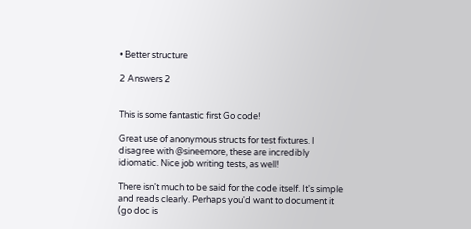• Better structure

2 Answers 2


This is some fantastic first Go code!

Great use of anonymous structs for test fixtures. I disagree with @sineemore, these are incredibly idiomatic. Nice job writing tests, as well!

There isn't much to be said for the code itself. It's simple and reads clearly. Perhaps you'd want to document it (go doc is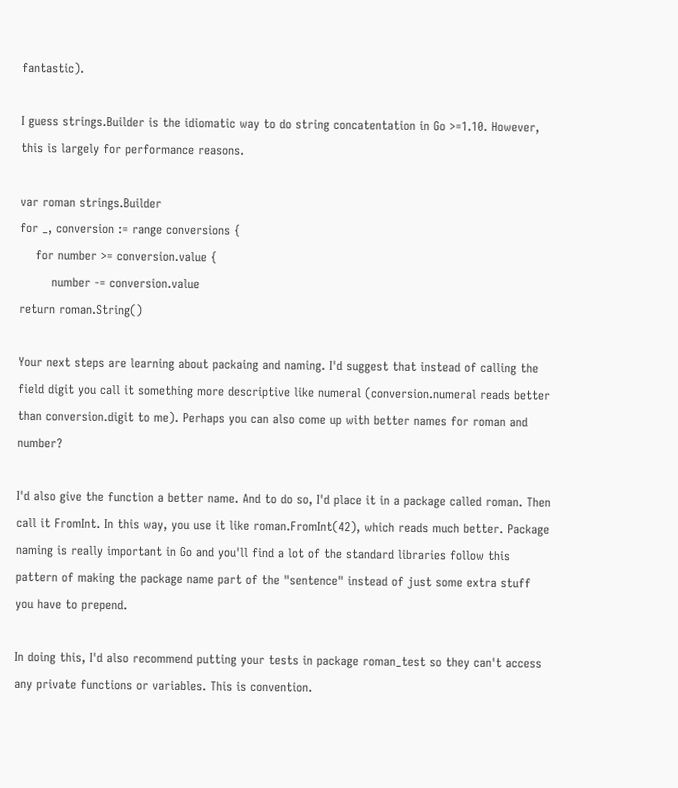fantastic).

I guess strings.Builder is the idiomatic way to do string concatentation in Go >=1.10. However, this is largely for performance reasons.

var roman strings.Builder
for _, conversion := range conversions {
    for number >= conversion.value {
        number -= conversion.value
return roman.String()

Your next steps are learning about packaing and naming. I'd suggest that instead of calling the field digit you call it something more descriptive like numeral (conversion.numeral reads better than conversion.digit to me). Perhaps you can also come up with better names for roman and number?

I'd also give the function a better name. And to do so, I'd place it in a package called roman. Then call it FromInt. In this way, you use it like roman.FromInt(42), which reads much better. Package naming is really important in Go and you'll find a lot of the standard libraries follow this pattern of making the package name part of the "sentence" instead of just some extra stuff you have to prepend.

In doing this, I'd also recommend putting your tests in package roman_test so they can't access any private functions or variables. This is convention.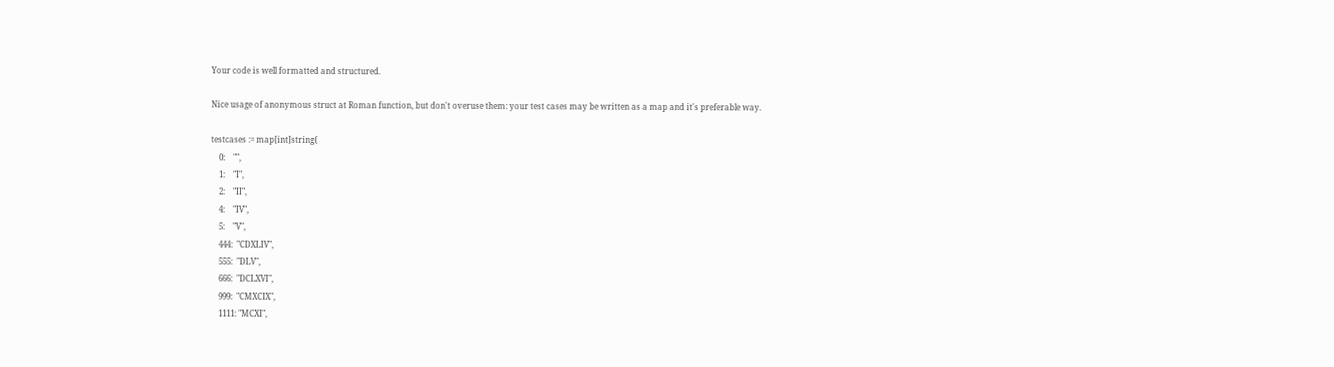Your code is well formatted and structured.

Nice usage of anonymous struct at Roman function, but don't overuse them: your test cases may be written as a map and it's preferable way.

testcases := map[int]string{
    0:    "",
    1:    "I",
    2:    "II",
    4:    "IV",
    5:    "V",
    444:  "CDXLIV",
    555:  "DLV",
    666:  "DCLXVI",
    999:  "CMXCIX",
    1111: "MCXI",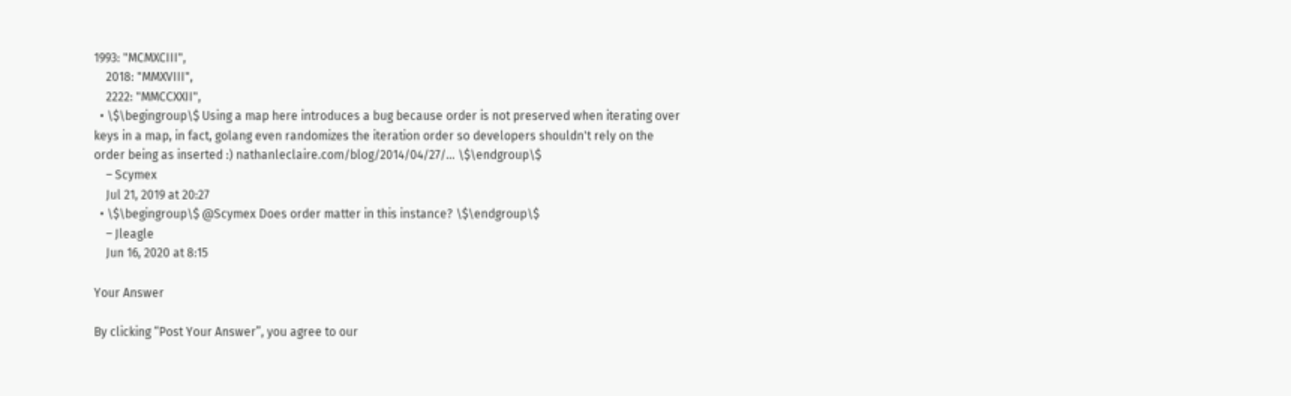1993: "MCMXCIII",
    2018: "MMXVIII",
    2222: "MMCCXXII",
  • \$\begingroup\$ Using a map here introduces a bug because order is not preserved when iterating over keys in a map, in fact, golang even randomizes the iteration order so developers shouldn't rely on the order being as inserted :) nathanleclaire.com/blog/2014/04/27/… \$\endgroup\$
    – Scymex
    Jul 21, 2019 at 20:27
  • \$\begingroup\$ @Scymex Does order matter in this instance? \$\endgroup\$
    – Jleagle
    Jun 16, 2020 at 8:15

Your Answer

By clicking “Post Your Answer”, you agree to our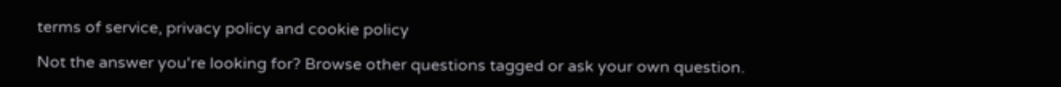terms of service, privacy policy and cookie policy

Not the answer you're looking for? Browse other questions tagged or ask your own question.